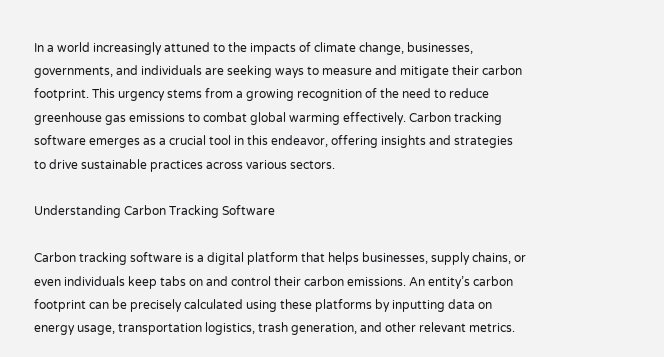In a world increasingly attuned to the impacts of climate change, businesses, governments, and individuals are seeking ways to measure and mitigate their carbon footprint. This urgency stems from a growing recognition of the need to reduce greenhouse gas emissions to combat global warming effectively. Carbon tracking software emerges as a crucial tool in this endeavor, offering insights and strategies to drive sustainable practices across various sectors.

Understanding Carbon Tracking Software

Carbon tracking software is a digital platform that helps businesses, supply chains, or even individuals keep tabs on and control their carbon emissions. An entity’s carbon footprint can be precisely calculated using these platforms by inputting data on energy usage, transportation logistics, trash generation, and other relevant metrics.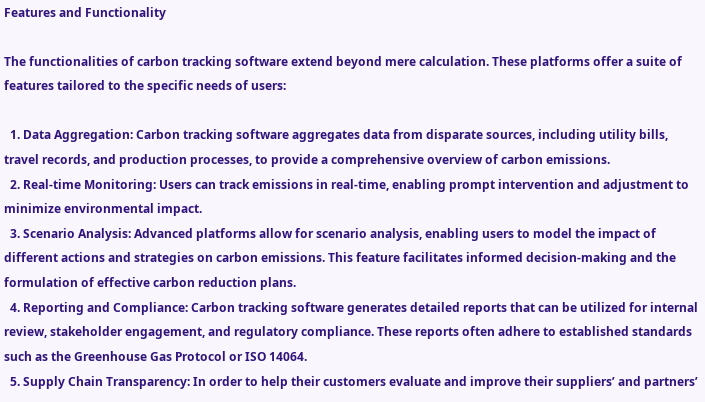Features and Functionality

The functionalities of carbon tracking software extend beyond mere calculation. These platforms offer a suite of features tailored to the specific needs of users:

  1. Data Aggregation: Carbon tracking software aggregates data from disparate sources, including utility bills, travel records, and production processes, to provide a comprehensive overview of carbon emissions.
  2. Real-time Monitoring: Users can track emissions in real-time, enabling prompt intervention and adjustment to minimize environmental impact.
  3. Scenario Analysis: Advanced platforms allow for scenario analysis, enabling users to model the impact of different actions and strategies on carbon emissions. This feature facilitates informed decision-making and the formulation of effective carbon reduction plans.
  4. Reporting and Compliance: Carbon tracking software generates detailed reports that can be utilized for internal review, stakeholder engagement, and regulatory compliance. These reports often adhere to established standards such as the Greenhouse Gas Protocol or ISO 14064.
  5. Supply Chain Transparency: In order to help their customers evaluate and improve their suppliers’ and partners’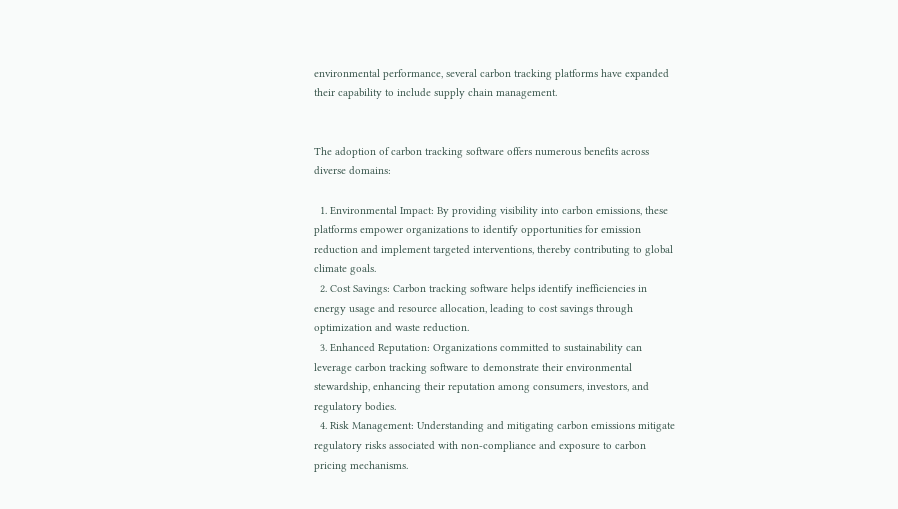environmental performance, several carbon tracking platforms have expanded their capability to include supply chain management.


The adoption of carbon tracking software offers numerous benefits across diverse domains:

  1. Environmental Impact: By providing visibility into carbon emissions, these platforms empower organizations to identify opportunities for emission reduction and implement targeted interventions, thereby contributing to global climate goals.
  2. Cost Savings: Carbon tracking software helps identify inefficiencies in energy usage and resource allocation, leading to cost savings through optimization and waste reduction.
  3. Enhanced Reputation: Organizations committed to sustainability can leverage carbon tracking software to demonstrate their environmental stewardship, enhancing their reputation among consumers, investors, and regulatory bodies.
  4. Risk Management: Understanding and mitigating carbon emissions mitigate regulatory risks associated with non-compliance and exposure to carbon pricing mechanisms.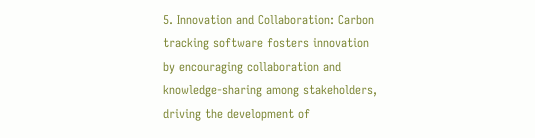5. Innovation and Collaboration: Carbon tracking software fosters innovation by encouraging collaboration and knowledge-sharing among stakeholders, driving the development of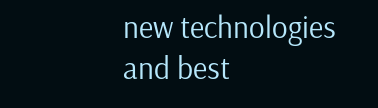new technologies and best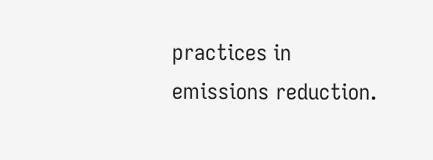practices in emissions reduction.